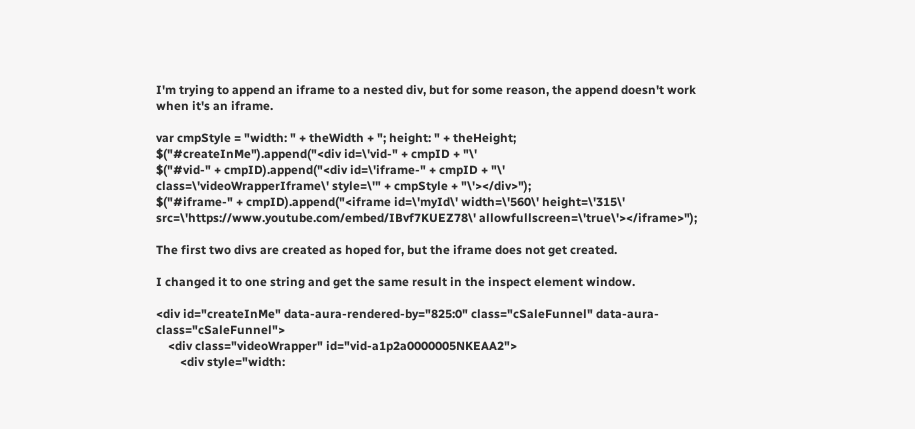I'm trying to append an iframe to a nested div, but for some reason, the append doesn't work when it's an iframe.

var cmpStyle = "width: " + theWidth + "; height: " + theHeight;
$("#createInMe").append("<div id=\'vid-" + cmpID + "\'
$("#vid-" + cmpID).append("<div id=\'iframe-" + cmpID + "\'
class=\'videoWrapperIframe\' style=\'" + cmpStyle + "\'></div>");
$("#iframe-" + cmpID).append("<iframe id=\'myId\' width=\'560\' height=\'315\' src=\'https://www.youtube.com/embed/IBvf7KUEZ78\' allowfullscreen=\'true\'></iframe>");

The first two divs are created as hoped for, but the iframe does not get created.

I changed it to one string and get the same result in the inspect element window.

<div id="createInMe" data-aura-rendered-by="825:0" class="cSaleFunnel" data-aura-class="cSaleFunnel">
    <div class="videoWrapper" id="vid-a1p2a0000005NKEAA2">
        <div style="width: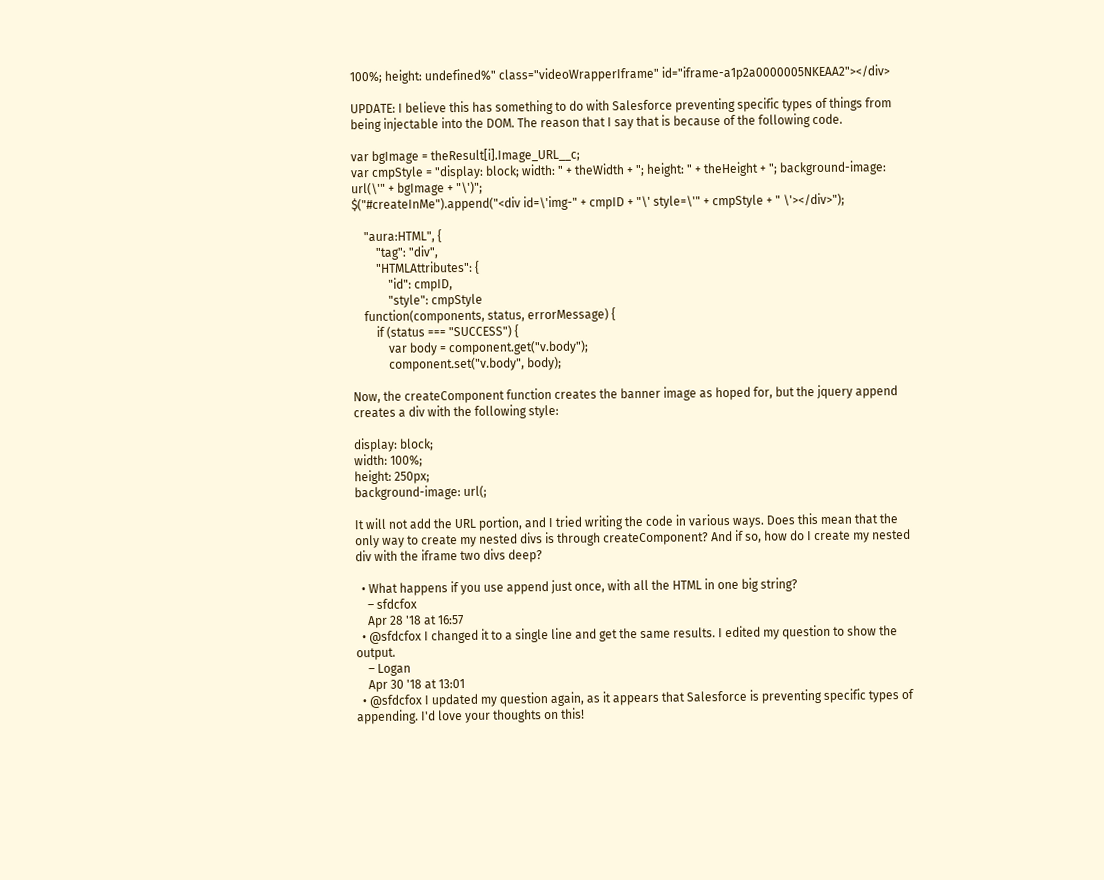100%; height: undefined%" class="videoWrapperIframe" id="iframe-a1p2a0000005NKEAA2"></div>

UPDATE: I believe this has something to do with Salesforce preventing specific types of things from being injectable into the DOM. The reason that I say that is because of the following code.

var bgImage = theResult[i].Image_URL__c;
var cmpStyle = "display: block; width: " + theWidth + "; height: " + theHeight + "; background-image: url(\'" + bgImage + "\')";
$("#createInMe").append("<div id=\'img-" + cmpID + "\' style=\'" + cmpStyle + " \'></div>");

    "aura:HTML", {
        "tag": "div",
        "HTMLAttributes": {
            "id": cmpID,
            "style": cmpStyle
    function(components, status, errorMessage) {
        if (status === "SUCCESS") {
            var body = component.get("v.body");
            component.set("v.body", body);

Now, the createComponent function creates the banner image as hoped for, but the jquery append creates a div with the following style:

display: block;
width: 100%;
height: 250px;
background-image: url(;

It will not add the URL portion, and I tried writing the code in various ways. Does this mean that the only way to create my nested divs is through createComponent? And if so, how do I create my nested div with the iframe two divs deep?

  • What happens if you use append just once, with all the HTML in one big string?
    – sfdcfox
    Apr 28 '18 at 16:57
  • @sfdcfox I changed it to a single line and get the same results. I edited my question to show the output.
    – Logan
    Apr 30 '18 at 13:01
  • @sfdcfox I updated my question again, as it appears that Salesforce is preventing specific types of appending. I'd love your thoughts on this!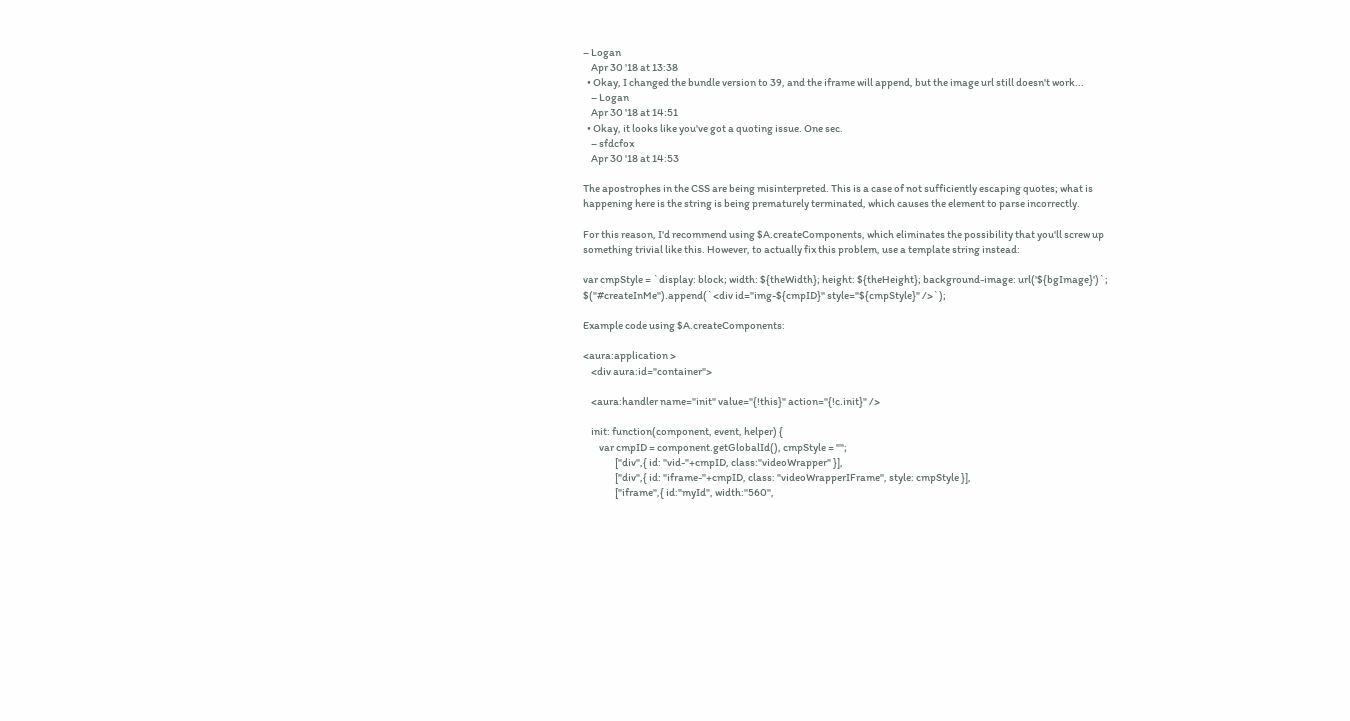– Logan
    Apr 30 '18 at 13:38
  • Okay, I changed the bundle version to 39, and the iframe will append, but the image url still doesn't work...
    – Logan
    Apr 30 '18 at 14:51
  • Okay, it looks like you've got a quoting issue. One sec.
    – sfdcfox
    Apr 30 '18 at 14:53

The apostrophes in the CSS are being misinterpreted. This is a case of not sufficiently escaping quotes; what is happening here is the string is being prematurely terminated, which causes the element to parse incorrectly.

For this reason, I'd recommend using $A.createComponents, which eliminates the possibility that you'll screw up something trivial like this. However, to actually fix this problem, use a template string instead:

var cmpStyle = `display: block; width: ${theWidth}; height: ${theHeight}; background-image: url('${bgImage}')`;
$("#createInMe").append(`<div id="img-${cmpID}" style="${cmpStyle}" />`);

Example code using $A.createComponents:

<aura:application >
    <div aura:id="container">

    <aura:handler name="init" value="{!this}" action="{!c.init}" />

    init: function(component, event, helper) {
        var cmpID = component.getGlobalId(), cmpStyle = "";
                ["div",{ id: "vid-"+cmpID, class:"videoWrapper" }],
                ["div",{ id: "iframe-"+cmpID, class: "videoWrapperIFrame", style: cmpStyle }],
                ["iframe",{ id:"myId", width:"560",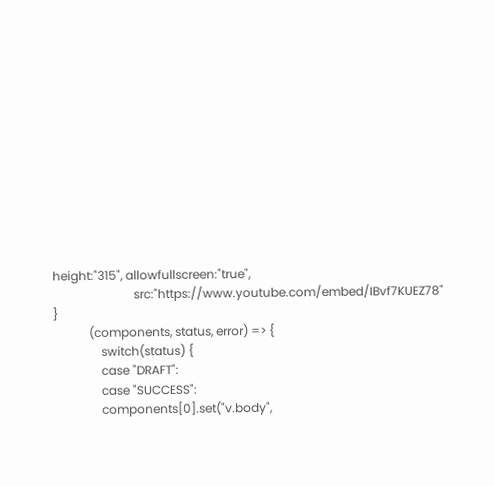height:"315", allowfullscreen:"true",
                           src:"https://www.youtube.com/embed/IBvf7KUEZ78" }
            (components, status, error) => {
                switch(status) {
                case "DRAFT":
                case "SUCCESS":
                components[0].set("v.body",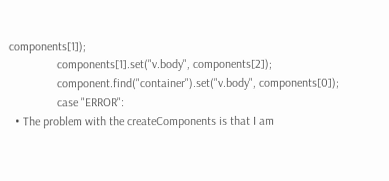components[1]);
                components[1].set("v.body", components[2]);
                component.find("container").set("v.body", components[0]);
                case "ERROR":
  • The problem with the createComponents is that I am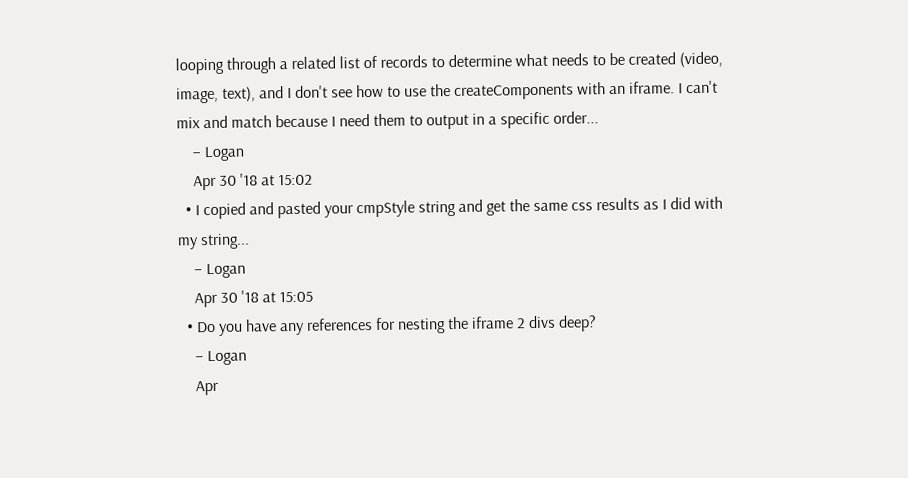looping through a related list of records to determine what needs to be created (video, image, text), and I don't see how to use the createComponents with an iframe. I can't mix and match because I need them to output in a specific order...
    – Logan
    Apr 30 '18 at 15:02
  • I copied and pasted your cmpStyle string and get the same css results as I did with my string...
    – Logan
    Apr 30 '18 at 15:05
  • Do you have any references for nesting the iframe 2 divs deep?
    – Logan
    Apr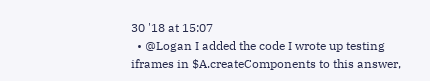30 '18 at 15:07
  • @Logan I added the code I wrote up testing iframes in $A.createComponents to this answer,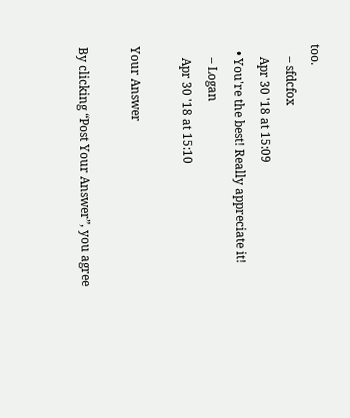too.
    – sfdcfox
    Apr 30 '18 at 15:09
  • You're the best! Really appreciate it!
    – Logan
    Apr 30 '18 at 15:10

Your Answer

By clicking “Post Your Answer”, you agree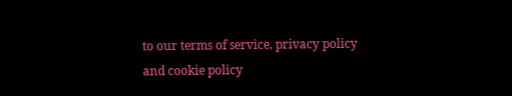to our terms of service, privacy policy and cookie policy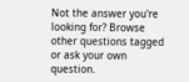Not the answer you're looking for? Browse other questions tagged or ask your own question.